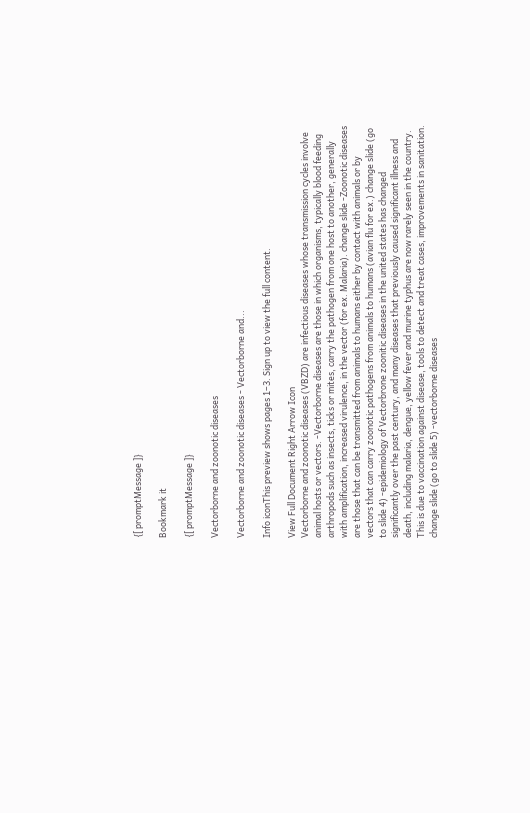{[ promptMessage ]}

Bookmark it

{[ promptMessage ]}

Vectorborne and zoonotic diseases

Vectorborne and zoonotic diseases - Vectorborne and...

Info iconThis preview shows pages 1–3. Sign up to view the full content.

View Full Document Right Arrow Icon
Vectorborne and zoonotic diseases (VBZD) are infectious diseases whose transmission cycles involve animal hosts or vectors. -Vectorborne diseases are those in which organisms, typically blood feeding arthropods such as insects, ticks or mites, carry the pathogen from one host to another, generally with amplification, increased virulence, in the vector (for ex. Malaria). change slide -Zoonotic diseases are those that can be transmitted from animals to humans either by contact with animals or by vectors that can carry zoonotic pathogens from animals to humans (avian flu for ex.) change slide (go to slide 4) -epidemiology of Vectorbrone zoonitic diseases in the united states has changed significantly over the past century, and many diseases that previously caused significant illness and death, including malaria, dengue, yellow fever and murine typhus are now rarely seen in the country. This is due to vaccination against disease, tools to detect and treat cases, improvements in sanitation. change slide (go to slide 5) -vectorborne diseases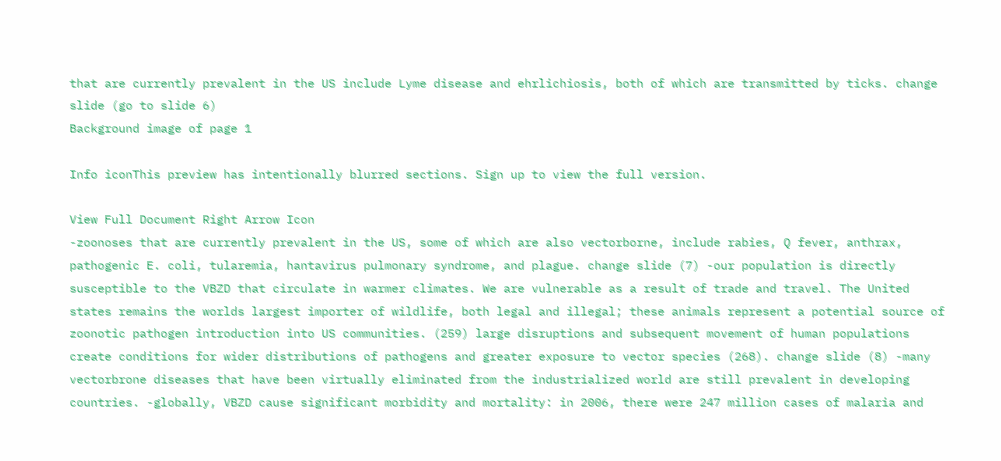that are currently prevalent in the US include Lyme disease and ehrlichiosis, both of which are transmitted by ticks. change slide (go to slide 6)
Background image of page 1

Info iconThis preview has intentionally blurred sections. Sign up to view the full version.

View Full Document Right Arrow Icon
-zoonoses that are currently prevalent in the US, some of which are also vectorborne, include rabies, Q fever, anthrax, pathogenic E. coli, tularemia, hantavirus pulmonary syndrome, and plague. change slide (7) -our population is directly susceptible to the VBZD that circulate in warmer climates. We are vulnerable as a result of trade and travel. The United states remains the worlds largest importer of wildlife, both legal and illegal; these animals represent a potential source of zoonotic pathogen introduction into US communities. (259) large disruptions and subsequent movement of human populations create conditions for wider distributions of pathogens and greater exposure to vector species (268). change slide (8) -many vectorbrone diseases that have been virtually eliminated from the industrialized world are still prevalent in developing countries. -globally, VBZD cause significant morbidity and mortality: in 2006, there were 247 million cases of malaria and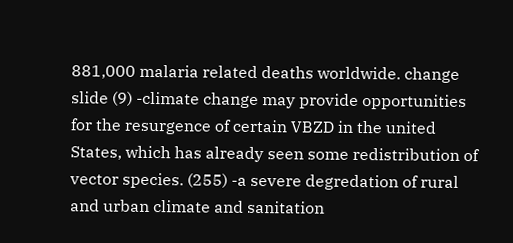881,000 malaria related deaths worldwide. change slide (9) -climate change may provide opportunities for the resurgence of certain VBZD in the united States, which has already seen some redistribution of vector species. (255) -a severe degredation of rural and urban climate and sanitation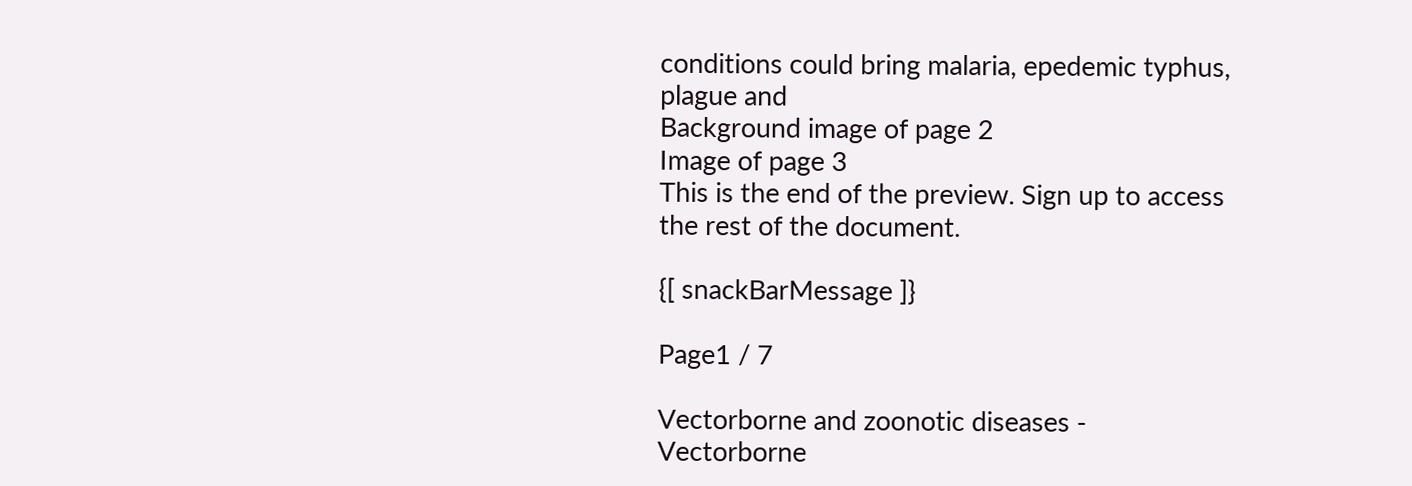conditions could bring malaria, epedemic typhus, plague and
Background image of page 2
Image of page 3
This is the end of the preview. Sign up to access the rest of the document.

{[ snackBarMessage ]}

Page1 / 7

Vectorborne and zoonotic diseases - Vectorborne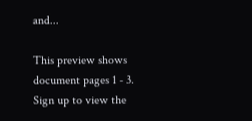and...

This preview shows document pages 1 - 3. Sign up to view the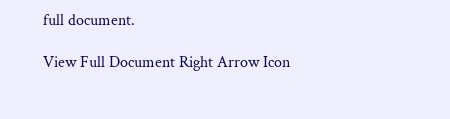full document.

View Full Document Right Arrow Icon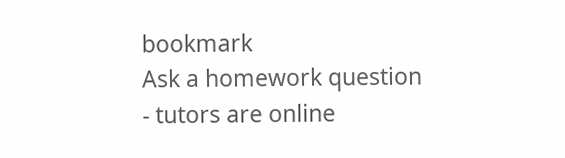bookmark
Ask a homework question - tutors are online